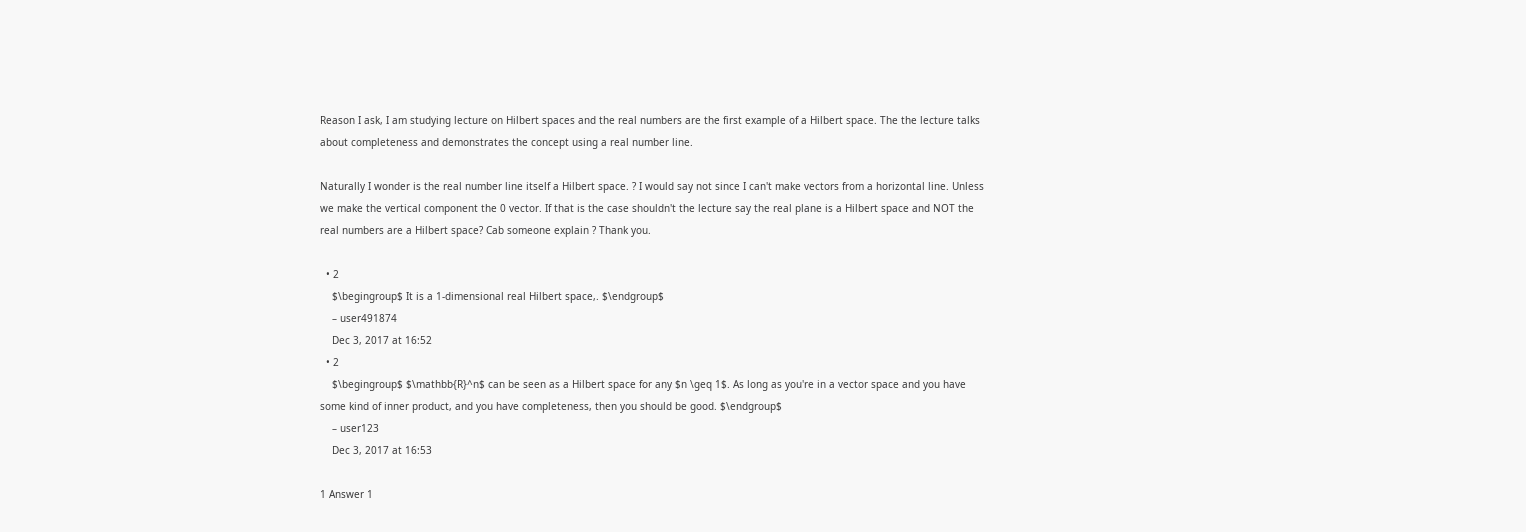Reason I ask, I am studying lecture on Hilbert spaces and the real numbers are the first example of a Hilbert space. The the lecture talks about completeness and demonstrates the concept using a real number line.

Naturally I wonder is the real number line itself a Hilbert space. ? I would say not since I can't make vectors from a horizontal line. Unless we make the vertical component the 0 vector. If that is the case shouldn't the lecture say the real plane is a Hilbert space and NOT the real numbers are a Hilbert space? Cab someone explain ? Thank you.

  • 2
    $\begingroup$ It is a 1-dimensional real Hilbert space,. $\endgroup$
    – user491874
    Dec 3, 2017 at 16:52
  • 2
    $\begingroup$ $\mathbb{R}^n$ can be seen as a Hilbert space for any $n \geq 1$. As long as you're in a vector space and you have some kind of inner product, and you have completeness, then you should be good. $\endgroup$
    – user123
    Dec 3, 2017 at 16:53

1 Answer 1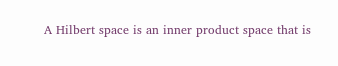A Hilbert space is an inner product space that is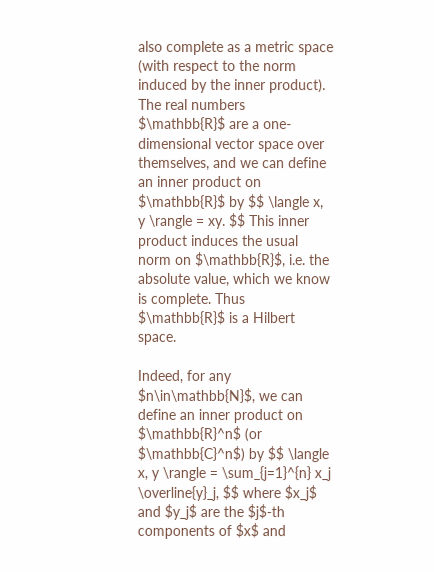also complete as a metric space (with respect to the norm induced by the inner product). The real numbers $\mathbb{R}$ are a one-dimensional vector space over themselves, and we can define an inner product on $\mathbb{R}$ by $$ \langle x, y \rangle = xy. $$ This inner product induces the usual norm on $\mathbb{R}$, i.e. the absolute value, which we know is complete. Thus $\mathbb{R}$ is a Hilbert space.

Indeed, for any $n\in\mathbb{N}$, we can define an inner product on $\mathbb{R}^n$ (or $\mathbb{C}^n$) by $$ \langle x, y \rangle = \sum_{j=1}^{n} x_j \overline{y}_j, $$ where $x_j$ and $y_j$ are the $j$-th components of $x$ and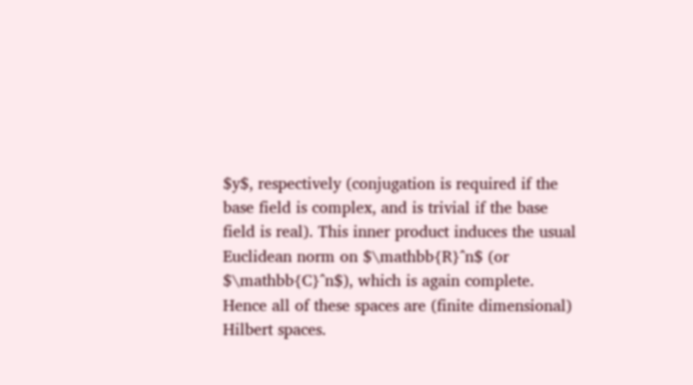$y$, respectively (conjugation is required if the base field is complex, and is trivial if the base field is real). This inner product induces the usual Euclidean norm on $\mathbb{R}^n$ (or $\mathbb{C}^n$), which is again complete. Hence all of these spaces are (finite dimensional) Hilbert spaces.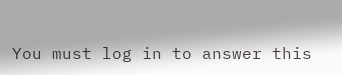You must log in to answer this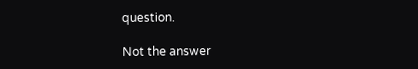question.

Not the answer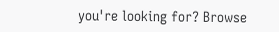you're looking for? Browse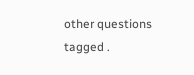other questions tagged .